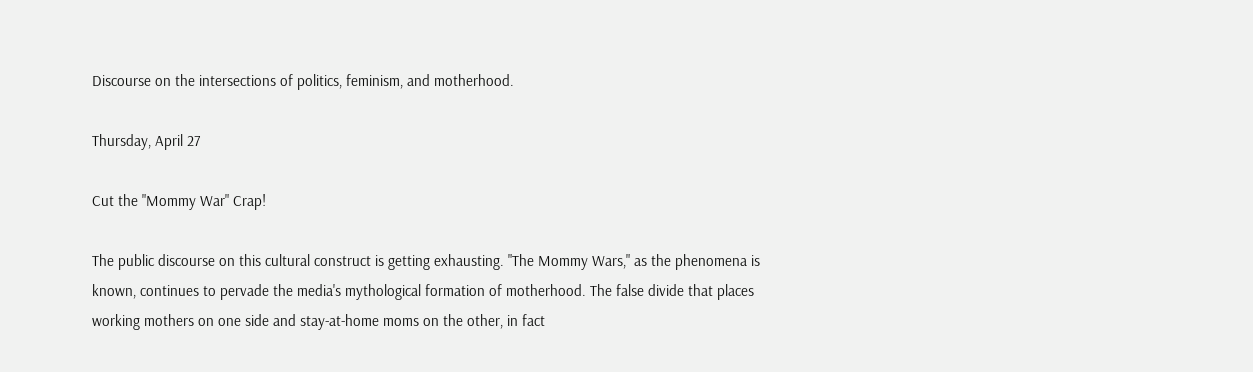Discourse on the intersections of politics, feminism, and motherhood.

Thursday, April 27

Cut the "Mommy War" Crap!

The public discourse on this cultural construct is getting exhausting. "The Mommy Wars," as the phenomena is known, continues to pervade the media's mythological formation of motherhood. The false divide that places working mothers on one side and stay-at-home moms on the other, in fact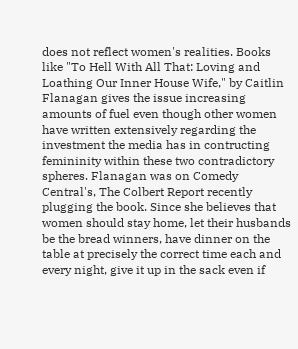does not reflect women's realities. Books like "To Hell With All That: Loving and Loathing Our Inner House Wife," by Caitlin Flanagan gives the issue increasing amounts of fuel even though other women have written extensively regarding the investment the media has in contructing femininity within these two contradictory spheres. Flanagan was on Comedy Central's, The Colbert Report recently plugging the book. Since she believes that women should stay home, let their husbands be the bread winners, have dinner on the table at precisely the correct time each and every night, give it up in the sack even if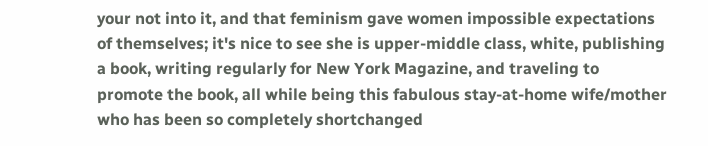your not into it, and that feminism gave women impossible expectations of themselves; it's nice to see she is upper-middle class, white, publishing a book, writing regularly for New York Magazine, and traveling to promote the book, all while being this fabulous stay-at-home wife/mother who has been so completely shortchanged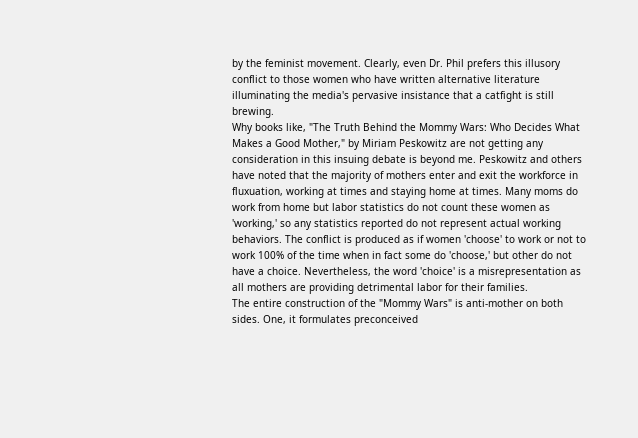by the feminist movement. Clearly, even Dr. Phil prefers this illusory conflict to those women who have written alternative literature illuminating the media's pervasive insistance that a catfight is still brewing.
Why books like, "The Truth Behind the Mommy Wars: Who Decides What Makes a Good Mother," by Miriam Peskowitz are not getting any consideration in this insuing debate is beyond me. Peskowitz and others have noted that the majority of mothers enter and exit the workforce in fluxuation, working at times and staying home at times. Many moms do work from home but labor statistics do not count these women as 'working,' so any statistics reported do not represent actual working behaviors. The conflict is produced as if women 'choose' to work or not to work 100% of the time when in fact some do 'choose,' but other do not have a choice. Nevertheless, the word 'choice' is a misrepresentation as all mothers are providing detrimental labor for their families.
The entire construction of the "Mommy Wars" is anti-mother on both sides. One, it formulates preconceived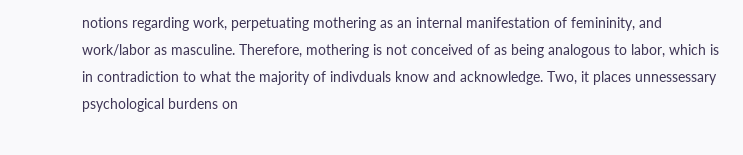notions regarding work, perpetuating mothering as an internal manifestation of femininity, and work/labor as masculine. Therefore, mothering is not conceived of as being analogous to labor, which is in contradiction to what the majority of indivduals know and acknowledge. Two, it places unnessessary psychological burdens on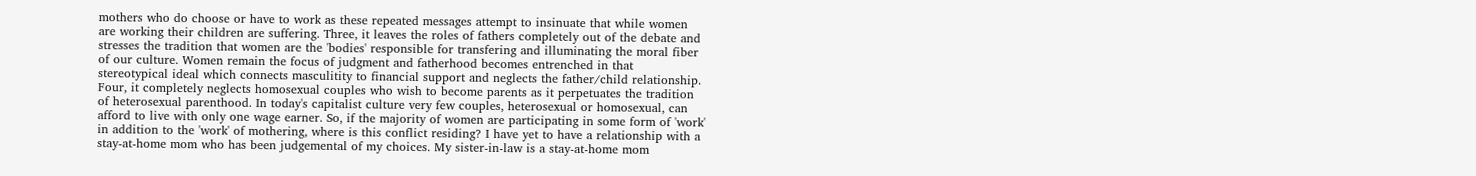mothers who do choose or have to work as these repeated messages attempt to insinuate that while women are working their children are suffering. Three, it leaves the roles of fathers completely out of the debate and stresses the tradition that women are the 'bodies' responsible for transfering and illuminating the moral fiber of our culture. Women remain the focus of judgment and fatherhood becomes entrenched in that stereotypical ideal which connects masculitity to financial support and neglects the father/child relationship. Four, it completely neglects homosexual couples who wish to become parents as it perpetuates the tradition of heterosexual parenthood. In today's capitalist culture very few couples, heterosexual or homosexual, can afford to live with only one wage earner. So, if the majority of women are participating in some form of 'work' in addition to the 'work' of mothering, where is this conflict residing? I have yet to have a relationship with a stay-at-home mom who has been judgemental of my choices. My sister-in-law is a stay-at-home mom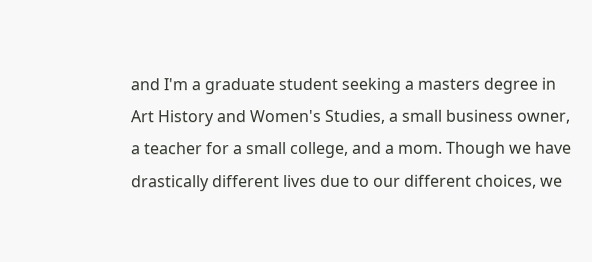and I'm a graduate student seeking a masters degree in Art History and Women's Studies, a small business owner, a teacher for a small college, and a mom. Though we have drastically different lives due to our different choices, we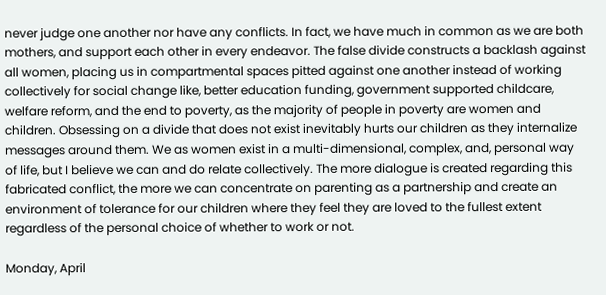never judge one another nor have any conflicts. In fact, we have much in common as we are both mothers, and support each other in every endeavor. The false divide constructs a backlash against all women, placing us in compartmental spaces pitted against one another instead of working collectively for social change like, better education funding, government supported childcare, welfare reform, and the end to poverty, as the majority of people in poverty are women and children. Obsessing on a divide that does not exist inevitably hurts our children as they internalize messages around them. We as women exist in a multi-dimensional, complex, and, personal way of life, but I believe we can and do relate collectively. The more dialogue is created regarding this fabricated conflict, the more we can concentrate on parenting as a partnership and create an environment of tolerance for our children where they feel they are loved to the fullest extent regardless of the personal choice of whether to work or not.

Monday, April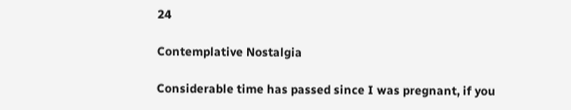24

Contemplative Nostalgia

Considerable time has passed since I was pregnant, if you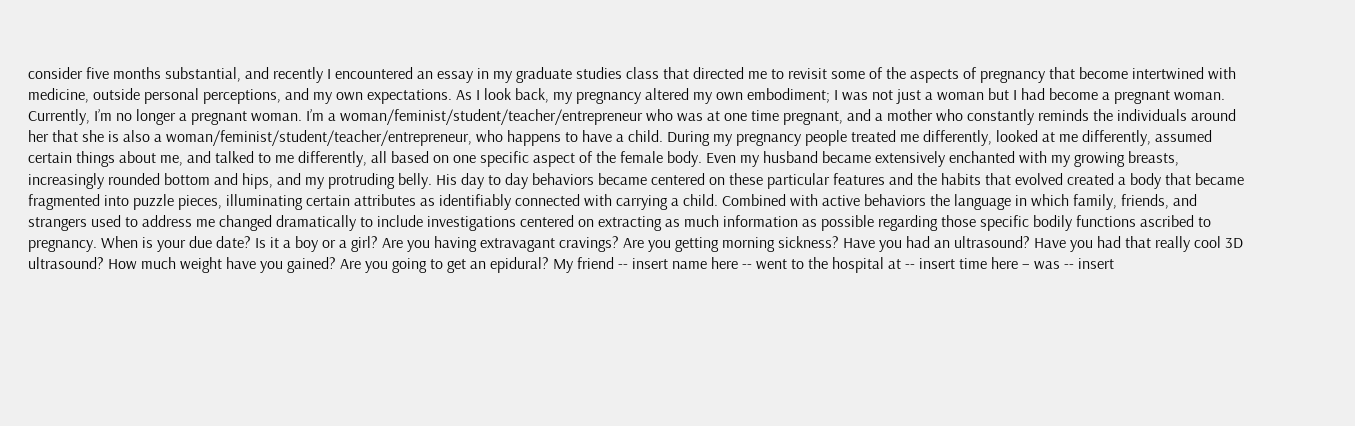consider five months substantial, and recently I encountered an essay in my graduate studies class that directed me to revisit some of the aspects of pregnancy that become intertwined with medicine, outside personal perceptions, and my own expectations. As I look back, my pregnancy altered my own embodiment; I was not just a woman but I had become a pregnant woman. Currently, I’m no longer a pregnant woman. I’m a woman/feminist/student/teacher/entrepreneur who was at one time pregnant, and a mother who constantly reminds the individuals around her that she is also a woman/feminist/student/teacher/entrepreneur, who happens to have a child. During my pregnancy people treated me differently, looked at me differently, assumed certain things about me, and talked to me differently, all based on one specific aspect of the female body. Even my husband became extensively enchanted with my growing breasts, increasingly rounded bottom and hips, and my protruding belly. His day to day behaviors became centered on these particular features and the habits that evolved created a body that became fragmented into puzzle pieces, illuminating certain attributes as identifiably connected with carrying a child. Combined with active behaviors the language in which family, friends, and strangers used to address me changed dramatically to include investigations centered on extracting as much information as possible regarding those specific bodily functions ascribed to pregnancy. When is your due date? Is it a boy or a girl? Are you having extravagant cravings? Are you getting morning sickness? Have you had an ultrasound? Have you had that really cool 3D ultrasound? How much weight have you gained? Are you going to get an epidural? My friend -- insert name here -- went to the hospital at -- insert time here – was -- insert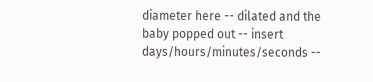diameter here -- dilated and the baby popped out -- insert days/hours/minutes/seconds --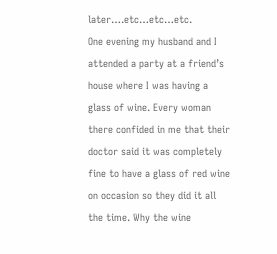later….etc…etc…etc.
One evening my husband and I attended a party at a friend’s house where I was having a glass of wine. Every woman there confided in me that their doctor said it was completely fine to have a glass of red wine on occasion so they did it all the time. Why the wine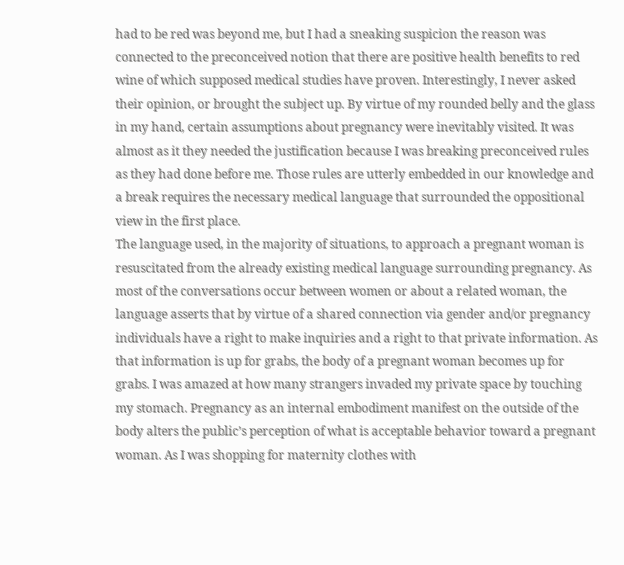had to be red was beyond me, but I had a sneaking suspicion the reason was connected to the preconceived notion that there are positive health benefits to red wine of which supposed medical studies have proven. Interestingly, I never asked their opinion, or brought the subject up. By virtue of my rounded belly and the glass in my hand, certain assumptions about pregnancy were inevitably visited. It was almost as it they needed the justification because I was breaking preconceived rules as they had done before me. Those rules are utterly embedded in our knowledge and a break requires the necessary medical language that surrounded the oppositional view in the first place.
The language used, in the majority of situations, to approach a pregnant woman is resuscitated from the already existing medical language surrounding pregnancy. As most of the conversations occur between women or about a related woman, the language asserts that by virtue of a shared connection via gender and/or pregnancy individuals have a right to make inquiries and a right to that private information. As that information is up for grabs, the body of a pregnant woman becomes up for grabs. I was amazed at how many strangers invaded my private space by touching my stomach. Pregnancy as an internal embodiment manifest on the outside of the body alters the public’s perception of what is acceptable behavior toward a pregnant woman. As I was shopping for maternity clothes with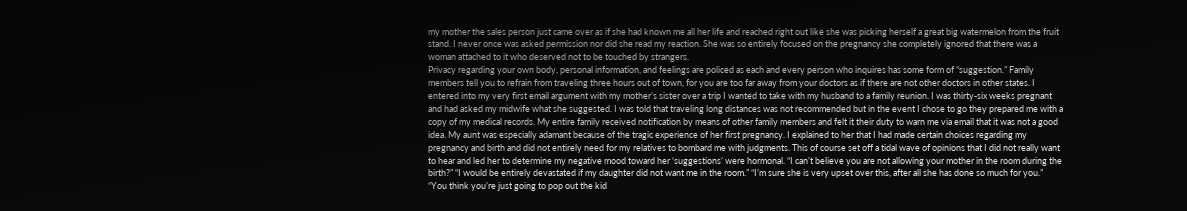my mother the sales person just came over as if she had known me all her life and reached right out like she was picking herself a great big watermelon from the fruit stand. I never once was asked permission nor did she read my reaction. She was so entirely focused on the pregnancy she completely ignored that there was a woman attached to it who deserved not to be touched by strangers.
Privacy regarding your own body, personal information, and feelings are policed as each and every person who inquires has some form of “suggestion.” Family members tell you to refrain from traveling three hours out of town, for you are too far away from your doctors as if there are not other doctors in other states. I entered into my very first email argument with my mother’s sister over a trip I wanted to take with my husband to a family reunion. I was thirty-six weeks pregnant and had asked my midwife what she suggested. I was told that traveling long distances was not recommended but in the event I chose to go they prepared me with a copy of my medical records. My entire family received notification by means of other family members and felt it their duty to warn me via email that it was not a good idea. My aunt was especially adamant because of the tragic experience of her first pregnancy. I explained to her that I had made certain choices regarding my pregnancy and birth and did not entirely need for my relatives to bombard me with judgments. This of course set off a tidal wave of opinions that I did not really want to hear and led her to determine my negative mood toward her ‘suggestions’ were hormonal. “I can’t believe you are not allowing your mother in the room during the birth?” “I would be entirely devastated if my daughter did not want me in the room.” “I’m sure she is very upset over this, after all she has done so much for you.” “You think you’re just going to pop out the kid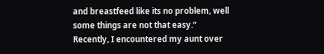and breastfeed like its no problem, well some things are not that easy.” Recently, I encountered my aunt over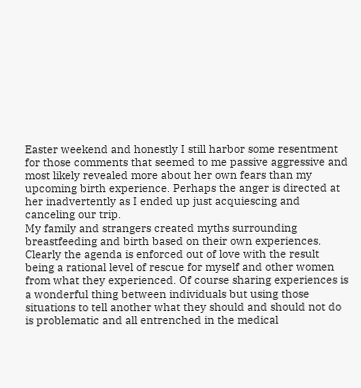Easter weekend and honestly I still harbor some resentment for those comments that seemed to me passive aggressive and most likely revealed more about her own fears than my upcoming birth experience. Perhaps the anger is directed at her inadvertently as I ended up just acquiescing and canceling our trip.
My family and strangers created myths surrounding breastfeeding and birth based on their own experiences. Clearly the agenda is enforced out of love with the result being a rational level of rescue for myself and other women from what they experienced. Of course sharing experiences is a wonderful thing between individuals but using those situations to tell another what they should and should not do is problematic and all entrenched in the medical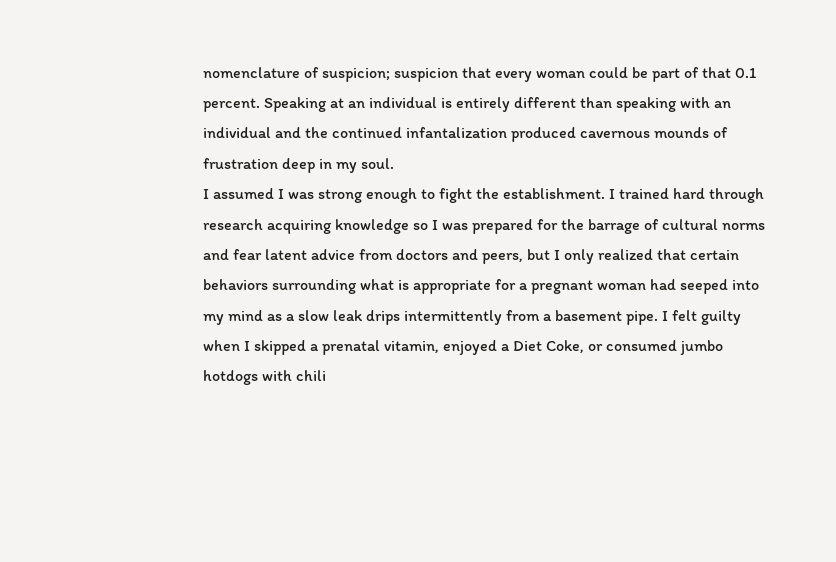nomenclature of suspicion; suspicion that every woman could be part of that 0.1 percent. Speaking at an individual is entirely different than speaking with an individual and the continued infantalization produced cavernous mounds of frustration deep in my soul.
I assumed I was strong enough to fight the establishment. I trained hard through research acquiring knowledge so I was prepared for the barrage of cultural norms and fear latent advice from doctors and peers, but I only realized that certain behaviors surrounding what is appropriate for a pregnant woman had seeped into my mind as a slow leak drips intermittently from a basement pipe. I felt guilty when I skipped a prenatal vitamin, enjoyed a Diet Coke, or consumed jumbo hotdogs with chili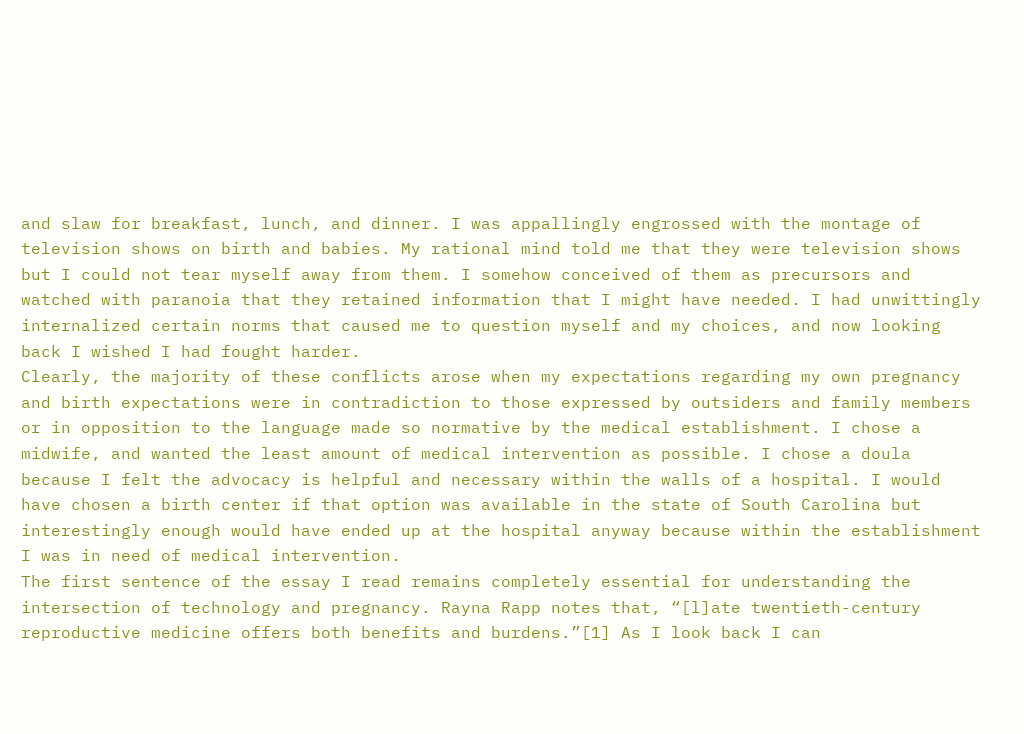and slaw for breakfast, lunch, and dinner. I was appallingly engrossed with the montage of television shows on birth and babies. My rational mind told me that they were television shows but I could not tear myself away from them. I somehow conceived of them as precursors and watched with paranoia that they retained information that I might have needed. I had unwittingly internalized certain norms that caused me to question myself and my choices, and now looking back I wished I had fought harder.
Clearly, the majority of these conflicts arose when my expectations regarding my own pregnancy and birth expectations were in contradiction to those expressed by outsiders and family members or in opposition to the language made so normative by the medical establishment. I chose a midwife, and wanted the least amount of medical intervention as possible. I chose a doula because I felt the advocacy is helpful and necessary within the walls of a hospital. I would have chosen a birth center if that option was available in the state of South Carolina but interestingly enough would have ended up at the hospital anyway because within the establishment I was in need of medical intervention.
The first sentence of the essay I read remains completely essential for understanding the intersection of technology and pregnancy. Rayna Rapp notes that, “[l]ate twentieth-century reproductive medicine offers both benefits and burdens.”[1] As I look back I can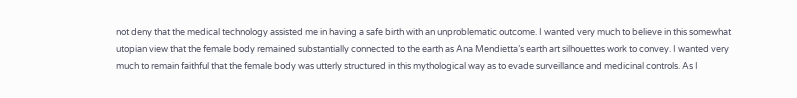not deny that the medical technology assisted me in having a safe birth with an unproblematic outcome. I wanted very much to believe in this somewhat utopian view that the female body remained substantially connected to the earth as Ana Mendietta’s earth art silhouettes work to convey. I wanted very much to remain faithful that the female body was utterly structured in this mythological way as to evade surveillance and medicinal controls. As I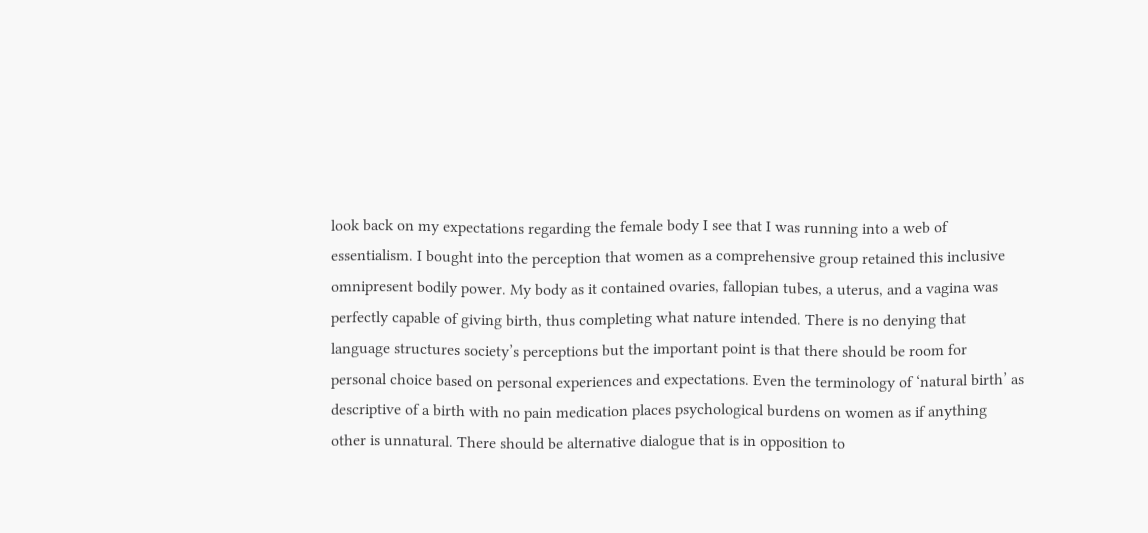look back on my expectations regarding the female body I see that I was running into a web of essentialism. I bought into the perception that women as a comprehensive group retained this inclusive omnipresent bodily power. My body as it contained ovaries, fallopian tubes, a uterus, and a vagina was perfectly capable of giving birth, thus completing what nature intended. There is no denying that language structures society’s perceptions but the important point is that there should be room for personal choice based on personal experiences and expectations. Even the terminology of ‘natural birth’ as descriptive of a birth with no pain medication places psychological burdens on women as if anything other is unnatural. There should be alternative dialogue that is in opposition to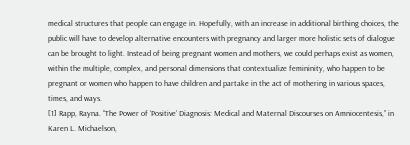medical structures that people can engage in. Hopefully, with an increase in additional birthing choices, the public will have to develop alternative encounters with pregnancy and larger more holistic sets of dialogue can be brought to light. Instead of being pregnant women and mothers, we could perhaps exist as women, within the multiple, complex, and personal dimensions that contextualize femininity, who happen to be pregnant or women who happen to have children and partake in the act of mothering in various spaces, times, and ways.
[1] Rapp, Rayna. “The Power of ‘Positive’ Diagnosis: Medical and Maternal Discourses on Amniocentesis,” in Karen L. Michaelson,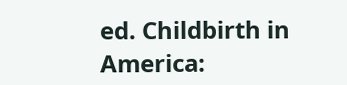ed. Childbirth in America: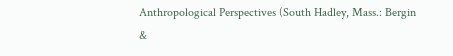Anthropological Perspectives (South Hadley, Mass.: Bergin &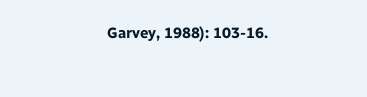Garvey, 1988): 103-16.